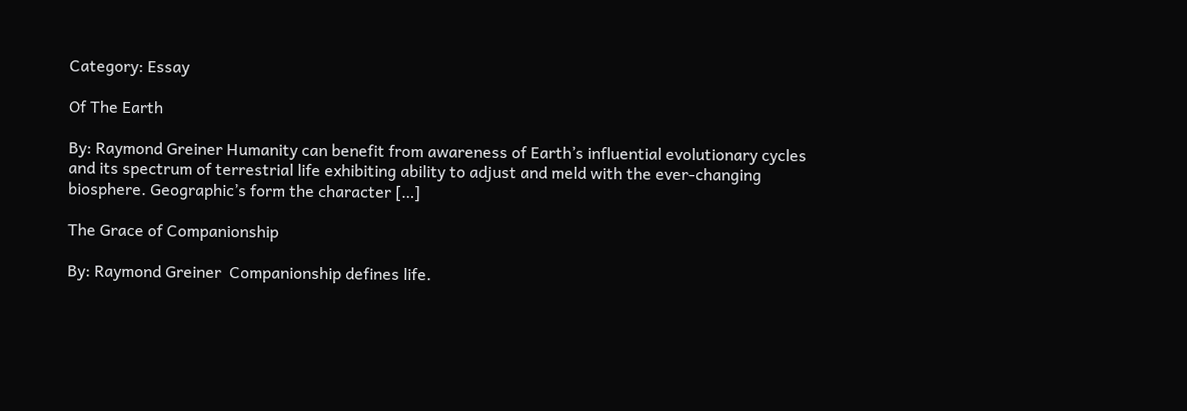Category: Essay

Of The Earth

By: Raymond Greiner Humanity can benefit from awareness of Earth’s influential evolutionary cycles and its spectrum of terrestrial life exhibiting ability to adjust and meld with the ever-changing biosphere. Geographic’s form the character […]

The Grace of Companionship

By: Raymond Greiner  Companionship defines life.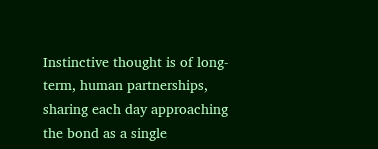Instinctive thought is of long-term, human partnerships, sharing each day approaching the bond as a single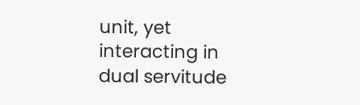unit, yet interacting in dual servitude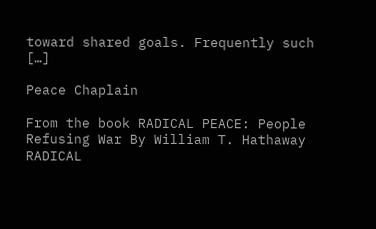toward shared goals. Frequently such […]

Peace Chaplain

From the book RADICAL PEACE: People Refusing War By William T. Hathaway RADICAL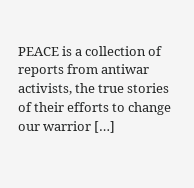PEACE is a collection of reports from antiwar activists, the true stories of their efforts to change our warrior […]